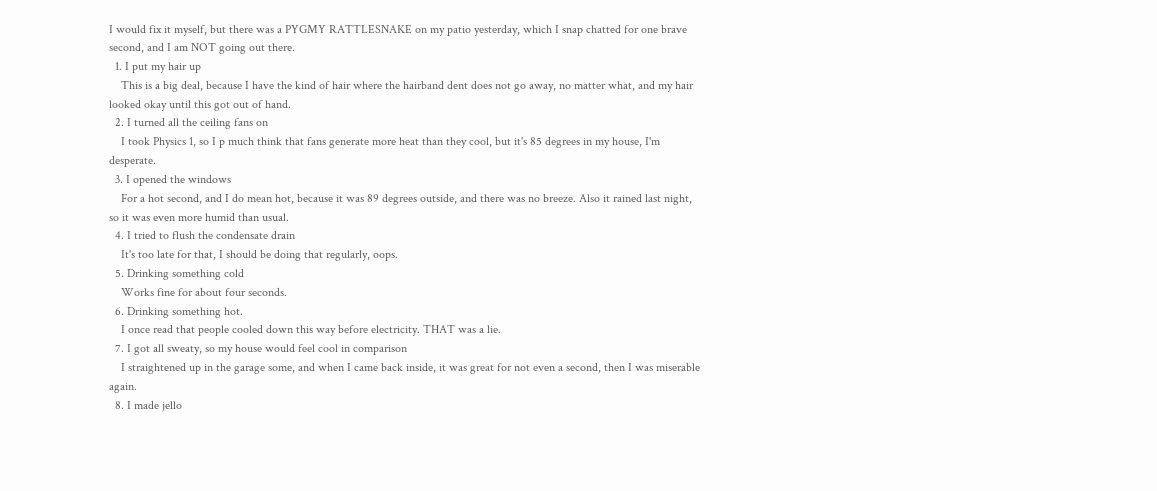I would fix it myself, but there was a PYGMY RATTLESNAKE on my patio yesterday, which I snap chatted for one brave second, and I am NOT going out there.
  1. I put my hair up
    This is a big deal, because I have the kind of hair where the hairband dent does not go away, no matter what, and my hair looked okay until this got out of hand.
  2. I turned all the ceiling fans on
    I took Physics 1, so I p much think that fans generate more heat than they cool, but it's 85 degrees in my house, I'm desperate.
  3. I opened the windows
    For a hot second, and I do mean hot, because it was 89 degrees outside, and there was no breeze. Also it rained last night, so it was even more humid than usual.
  4. I tried to flush the condensate drain
    It's too late for that, I should be doing that regularly, oops.
  5. Drinking something cold
    Works fine for about four seconds.
  6. Drinking something hot.
    I once read that people cooled down this way before electricity. THAT was a lie.
  7. I got all sweaty, so my house would feel cool in comparison
    I straightened up in the garage some, and when I came back inside, it was great for not even a second, then I was miserable again.
  8. I made jello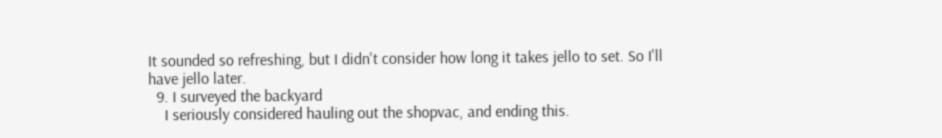It sounded so refreshing, but I didn't consider how long it takes jello to set. So I'll have jello later.
  9. I surveyed the backyard
    I seriously considered hauling out the shopvac, and ending this.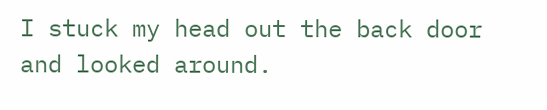I stuck my head out the back door and looked around.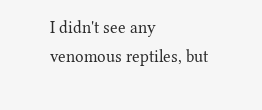I didn't see any venomous reptiles, but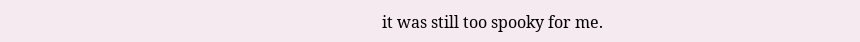it was still too spooky for me.